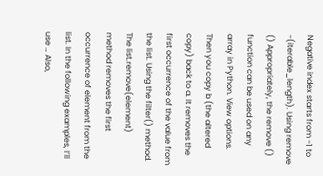Negative index starts from -1 to -(iterable_length). Using remove () Appropriately, the remove () function can be used on any array in Python. View options. Then you copy b (the altered copy) back to a. It removes the first occurrence of the value from the list. Using the filter() method. The list.remove(element) method removes the first occurrence of element from the list. In the following examples, I’ll use … Also,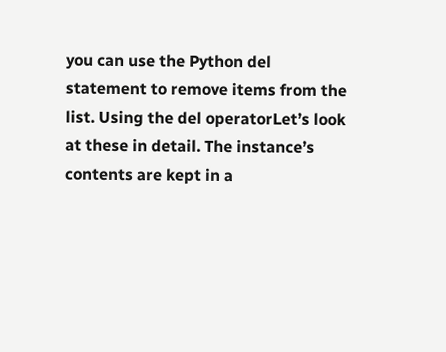you can use the Python del statement to remove items from the list. Using the del operatorLet’s look at these in detail. The instance’s contents are kept in a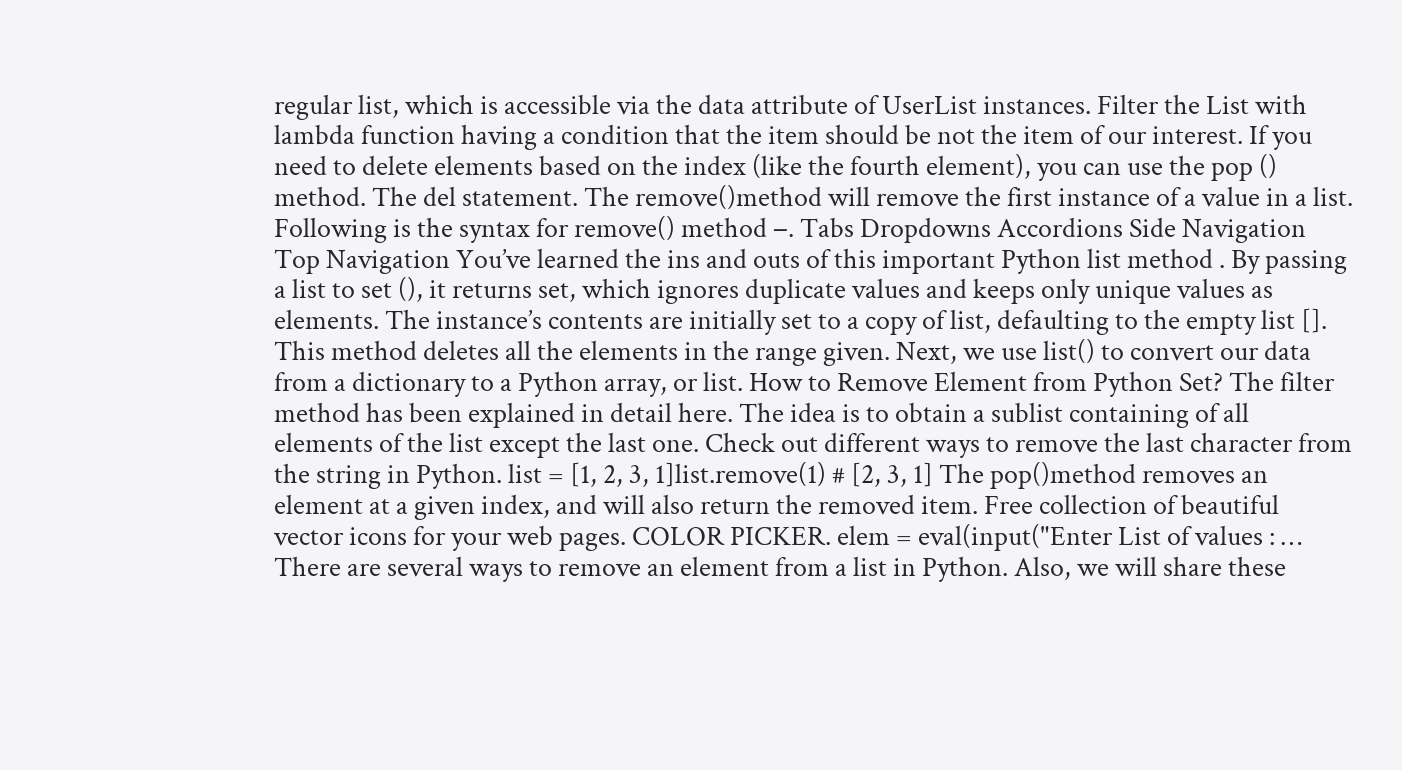regular list, which is accessible via the data attribute of UserList instances. Filter the List with lambda function having a condition that the item should be not the item of our interest. If you need to delete elements based on the index (like the fourth element), you can use the pop () method. The del statement. The remove()method will remove the first instance of a value in a list. Following is the syntax for remove() method −. Tabs Dropdowns Accordions Side Navigation Top Navigation You’ve learned the ins and outs of this important Python list method . By passing a list to set (), it returns set, which ignores duplicate values and keeps only unique values as elements. The instance’s contents are initially set to a copy of list, defaulting to the empty list []. This method deletes all the elements in the range given. Next, we use list() to convert our data from a dictionary to a Python array, or list. How to Remove Element from Python Set? The filter method has been explained in detail here. The idea is to obtain a sublist containing of all elements of the list except the last one. Check out different ways to remove the last character from the string in Python. list = [1, 2, 3, 1]list.remove(1) # [2, 3, 1] The pop()method removes an element at a given index, and will also return the removed item. Free collection of beautiful vector icons for your web pages. COLOR PICKER. elem = eval(input("Enter List of values : … There are several ways to remove an element from a list in Python. Also, we will share these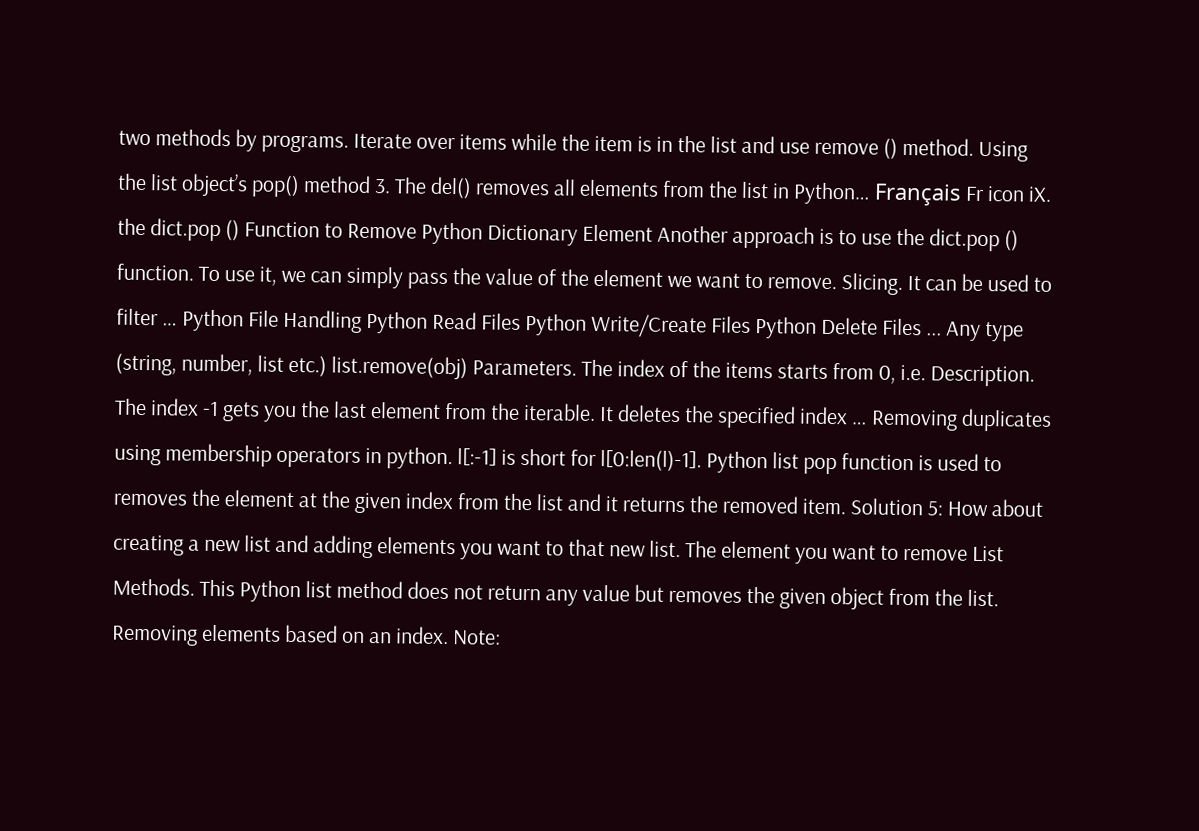two methods by programs. Iterate over items while the item is in the list and use remove () method. Using the list object’s pop() method 3. The del() removes all elements from the list in Python… Français Fr icon iX. the dict.pop () Function to Remove Python Dictionary Element Another approach is to use the dict.pop () function. To use it, we can simply pass the value of the element we want to remove. Slicing. It can be used to filter … Python File Handling Python Read Files Python Write/Create Files Python Delete Files ... Any type (string, number, list etc.) list.remove(obj) Parameters. The index of the items starts from 0, i.e. Description. The index -1 gets you the last element from the iterable. It deletes the specified index … Removing duplicates using membership operators in python. l[:-1] is short for l[0:len(l)-1]. Python list pop function is used to removes the element at the given index from the list and it returns the removed item. Solution 5: How about creating a new list and adding elements you want to that new list. The element you want to remove List Methods. This Python list method does not return any value but removes the given object from the list. Removing elements based on an index. Note: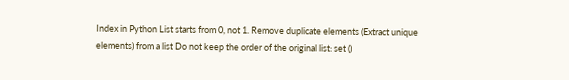Index in Python List starts from 0, not 1. Remove duplicate elements (Extract unique elements) from a list Do not keep the order of the original list: set ()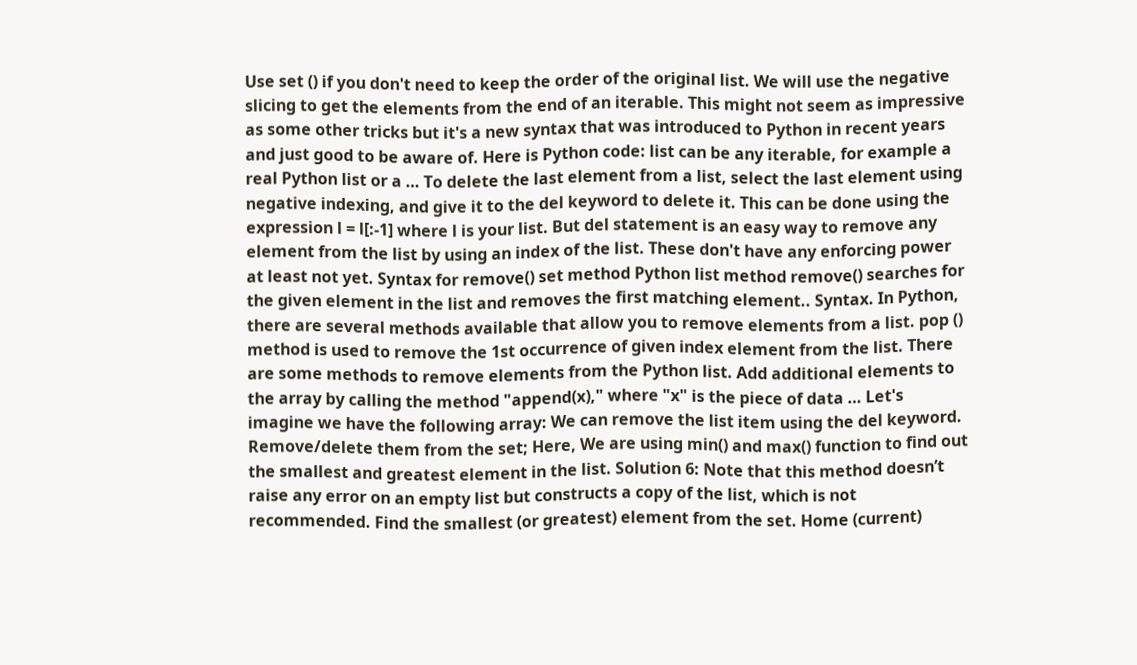Use set () if you don't need to keep the order of the original list. We will use the negative slicing to get the elements from the end of an iterable. This might not seem as impressive as some other tricks but it's a new syntax that was introduced to Python in recent years and just good to be aware of. Here is Python code: list can be any iterable, for example a real Python list or a … To delete the last element from a list, select the last element using negative indexing, and give it to the del keyword to delete it. This can be done using the expression l = l[:-1] where l is your list. But del statement is an easy way to remove any element from the list by using an index of the list. These don't have any enforcing power at least not yet. Syntax for remove() set method Python list method remove() searches for the given element in the list and removes the first matching element.. Syntax. In Python, there are several methods available that allow you to remove elements from a list. pop () method is used to remove the 1st occurrence of given index element from the list. There are some methods to remove elements from the Python list. Add additional elements to the array by calling the method "append(x)," where "x" is the piece of data … Let's imagine we have the following array: We can remove the list item using the del keyword. Remove/delete them from the set; Here, We are using min() and max() function to find out the smallest and greatest element in the list. Solution 6: Note that this method doesn’t raise any error on an empty list but constructs a copy of the list, which is not recommended. Find the smallest (or greatest) element from the set. Home (current)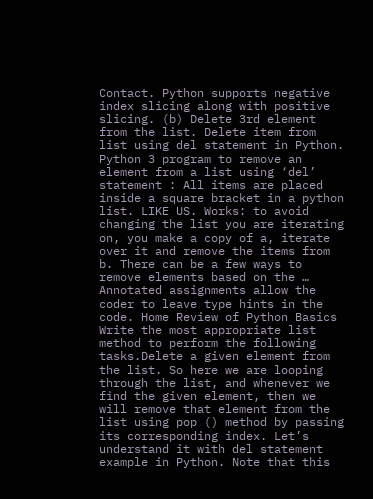Contact. Python supports negative index slicing along with positive slicing. (b) Delete 3rd element from the list. Delete item from list using del statement in Python. Python 3 program to remove an element from a list using ‘del’ statement : All items are placed inside a square bracket in a python list. LIKE US. Works: to avoid changing the list you are iterating on, you make a copy of a, iterate over it and remove the items from b. There can be a few ways to remove elements based on the … Annotated assignments allow the coder to leave type hints in the code. Home Review of Python Basics Write the most appropriate list method to perform the following tasks.Delete a given element from the list. So here we are looping through the list, and whenever we find the given element, then we will remove that element from the list using pop () method by passing its corresponding index. Let’s understand it with del statement example in Python. Note that this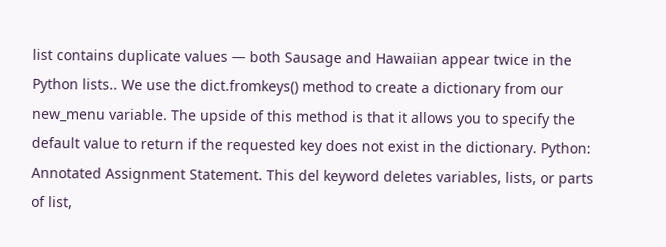list contains duplicate values — both Sausage and Hawaiian appear twice in the Python lists.. We use the dict.fromkeys() method to create a dictionary from our new_menu variable. The upside of this method is that it allows you to specify the default value to return if the requested key does not exist in the dictionary. Python: Annotated Assignment Statement. This del keyword deletes variables, lists, or parts of list,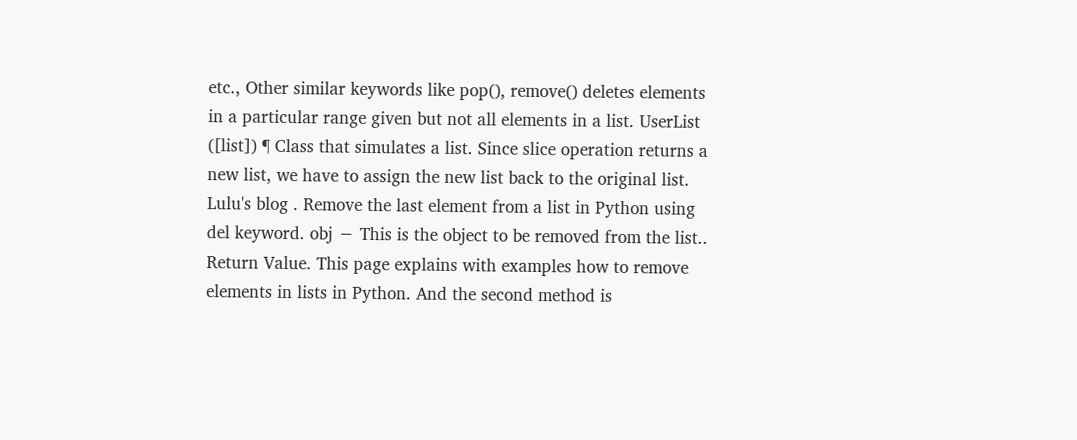etc., Other similar keywords like pop(), remove() deletes elements in a particular range given but not all elements in a list. UserList ([list]) ¶ Class that simulates a list. Since slice operation returns a new list, we have to assign the new list back to the original list. Lulu's blog . Remove the last element from a list in Python using del keyword. obj − This is the object to be removed from the list.. Return Value. This page explains with examples how to remove elements in lists in Python. And the second method is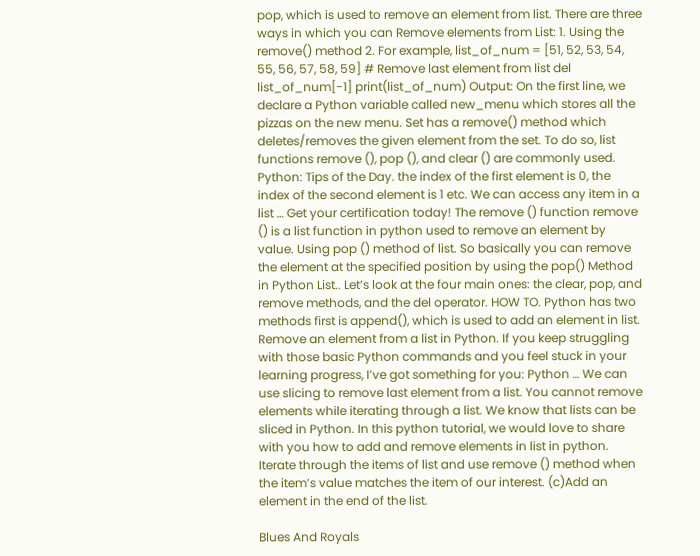pop, which is used to remove an element from list. There are three ways in which you can Remove elements from List: 1. Using the remove() method 2. For example, list_of_num = [51, 52, 53, 54, 55, 56, 57, 58, 59] # Remove last element from list del list_of_num[-1] print(list_of_num) Output: On the first line, we declare a Python variable called new_menu which stores all the pizzas on the new menu. Set has a remove() method which deletes/removes the given element from the set. To do so, list functions remove (), pop (), and clear () are commonly used. Python: Tips of the Day. the index of the first element is 0, the index of the second element is 1 etc. We can access any item in a list … Get your certification today! The remove () function remove () is a list function in python used to remove an element by value. Using pop () method of list. So basically you can remove the element at the specified position by using the pop() Method in Python List.. Let’s look at the four main ones: the clear, pop, and remove methods, and the del operator. HOW TO. Python has two methods first is append(), which is used to add an element in list. Remove an element from a list in Python. If you keep struggling with those basic Python commands and you feel stuck in your learning progress, I’ve got something for you: Python … We can use slicing to remove last element from a list. You cannot remove elements while iterating through a list. We know that lists can be sliced in Python. In this python tutorial, we would love to share with you how to add and remove elements in list in python. Iterate through the items of list and use remove () method when the item’s value matches the item of our interest. (c)Add an element in the end of the list.

Blues And Royals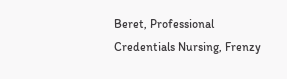Beret, Professional Credentials Nursing, Frenzy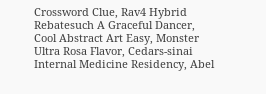Crossword Clue, Rav4 Hybrid Rebatesuch A Graceful Dancer, Cool Abstract Art Easy, Monster Ultra Rosa Flavor, Cedars-sinai Internal Medicine Residency, Abel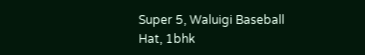Super 5, Waluigi Baseball Hat, 1bhk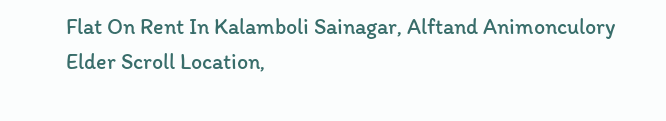Flat On Rent In Kalamboli Sainagar, Alftand Animonculory Elder Scroll Location,